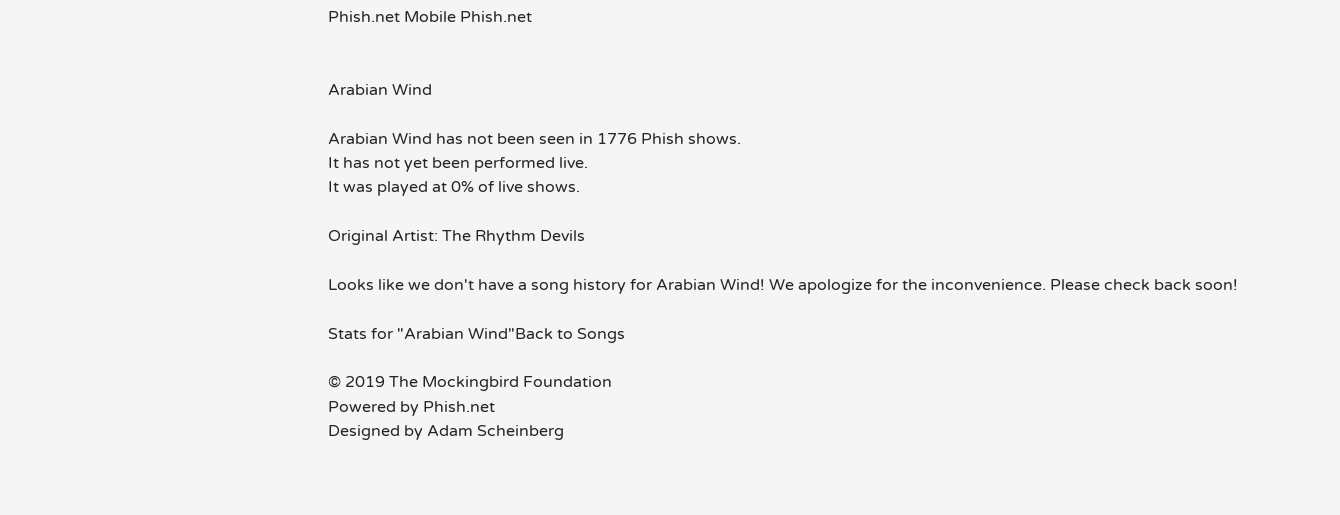Phish.net Mobile Phish.net


Arabian Wind

Arabian Wind has not been seen in 1776 Phish shows.
It has not yet been performed live.
It was played at 0% of live shows.

Original Artist: The Rhythm Devils

Looks like we don't have a song history for Arabian Wind! We apologize for the inconvenience. Please check back soon!

Stats for "Arabian Wind"Back to Songs

© 2019 The Mockingbird Foundation
Powered by Phish.net
Designed by Adam Scheinberg